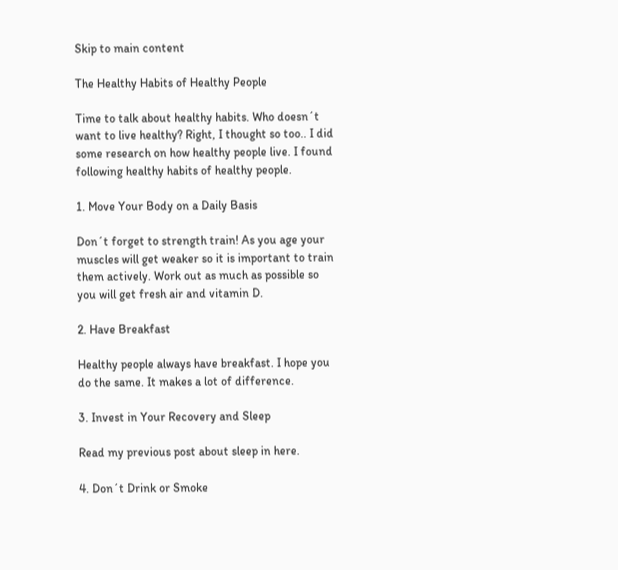Skip to main content

The Healthy Habits of Healthy People

Time to talk about healthy habits. Who doesn´t want to live healthy? Right, I thought so too.. I did some research on how healthy people live. I found following healthy habits of healthy people.

1. Move Your Body on a Daily Basis

Don´t forget to strength train! As you age your muscles will get weaker so it is important to train them actively. Work out as much as possible so you will get fresh air and vitamin D.

2. Have Breakfast

Healthy people always have breakfast. I hope you do the same. It makes a lot of difference.

3. Invest in Your Recovery and Sleep

Read my previous post about sleep in here.

4. Don´t Drink or Smoke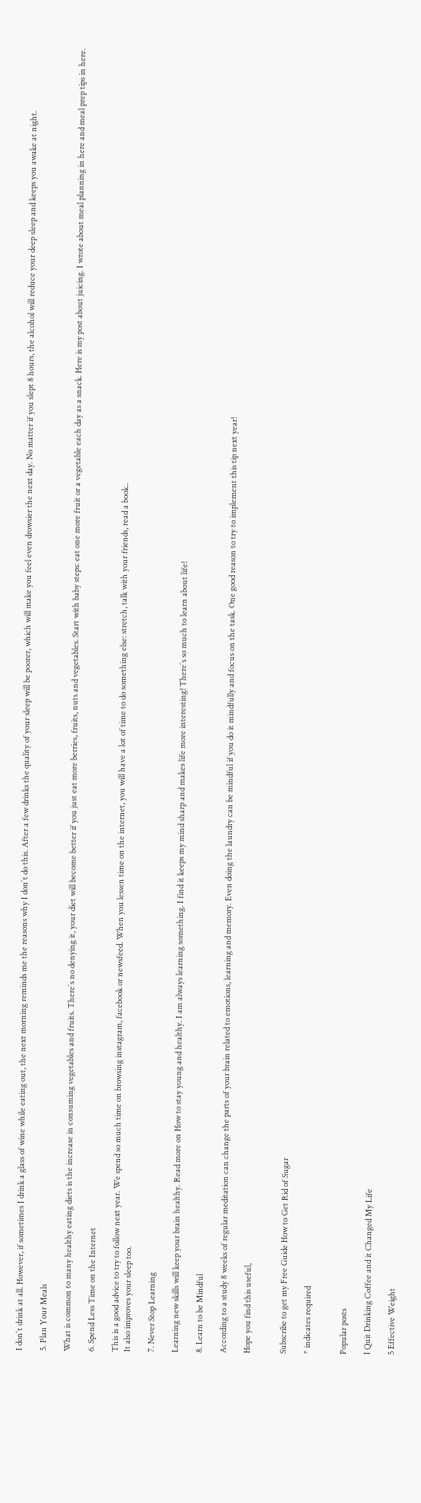I don´t drink at all. However, if sometimes I drink a glass of wine while eating out, the next morning reminds me the reasons why I don´t do this. After a few drinks the quality of your sleep will be poorer, which will make you feel even drowsier the next day. No matter if you slept 8 hours, the alcohol will reduce your deep sleep and keeps you awake at night.

5. Plan Your Meals

What is common to many healthy eating diets is the increase in consuming vegetables and fruits. There´s no denying it, your diet will become better if you just eat more berries, fruits, nuts and vegetables. Start with baby steps: eat one more fruit or a vegetable each day as a snack. Here is my post about juicing. I wrote about meal planning in here and meal prep tips in here.

6. Spend Less Time on the Internet

This is a good advice to try to follow next year. We spend so much time on browsing instagram, facebook or newsfeed. When you lessen time on the internet, you will have a lot of time to do something else: stretch, talk with your friends, read a book..
It also improves your sleep too.

7. Never Stop Learning

Learning new skills will keep your brain healthy. Read more on How to stay young and healthy. I am always learning something. I find it keeps my mind sharp and makes life more interesting! There´s so much to learn about life!

8. Learn to be Mindful

According to a study 8 weeks of regular meditation can change the parts of your brain related to emotions, learning and memory. Even doing the laundry can be mindful if you do it mindfully and focus on the task. One good reason to try to implement this tip next year!

Hope you find this useful,


Subscribe to get my Free Guide How to Get Rid of Sugar

* indicates required


Popular posts

I Quit Drinking Coffee and it Changed My Life

5 Effective Weight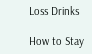Loss Drinks

How to Stay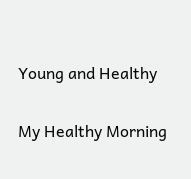Young and Healthy

My Healthy Morning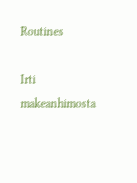Routines

Irti makeanhimosta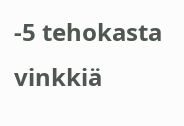-5 tehokasta vinkkiä